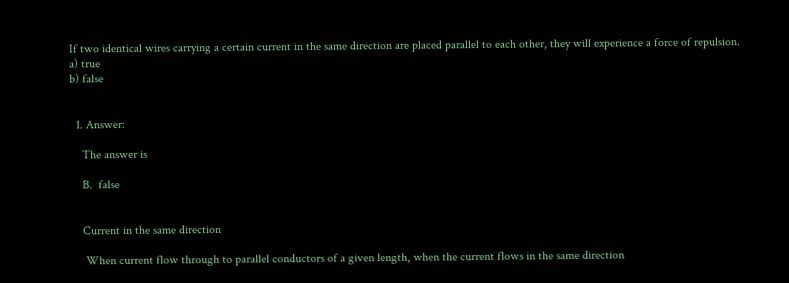If two identical wires carrying a certain current in the same direction are placed parallel to each other, they will experience a force of repulsion.
a) true
b) false


  1. Answer:

    The answer is

    B.  false


    Current in the same direction

     When current flow through to parallel conductors of a given length, when the current flows in the same direction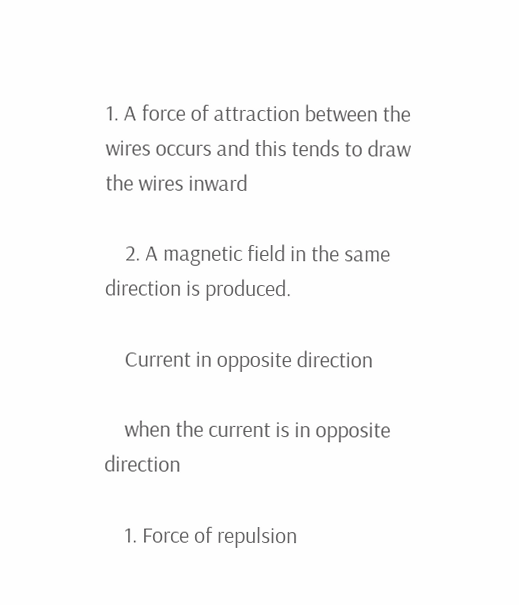1. A force of attraction between the wires occurs and this tends to draw the wires inward

    2. A magnetic field in the same direction is produced.

    Current in opposite direction

    when the current is in opposite direction

    1. Force of repulsion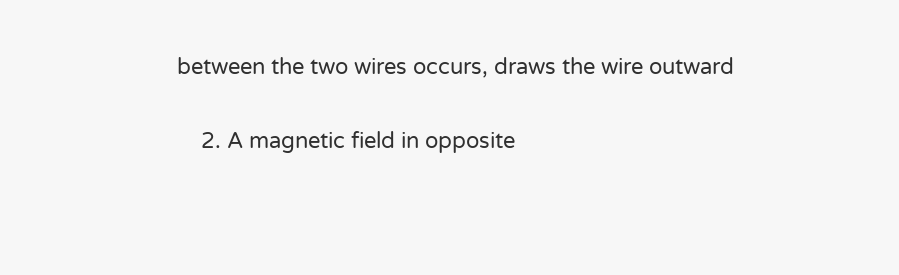between the two wires occurs, draws the wire outward

    2. A magnetic field in opposite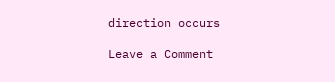direction occurs

Leave a Comment